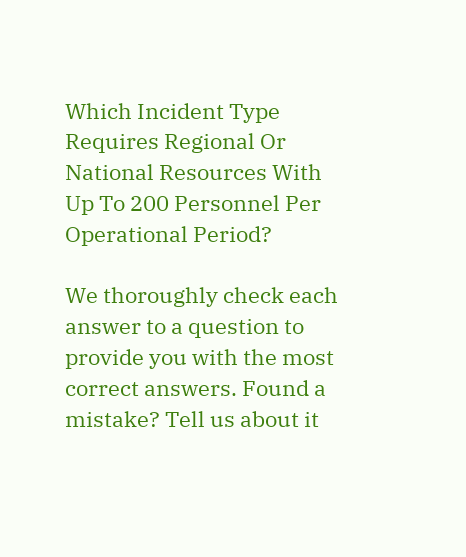Which Incident Type Requires Regional Or National Resources With Up To 200 Personnel Per Operational Period?

We thoroughly check each answer to a question to provide you with the most correct answers. Found a mistake? Tell us about it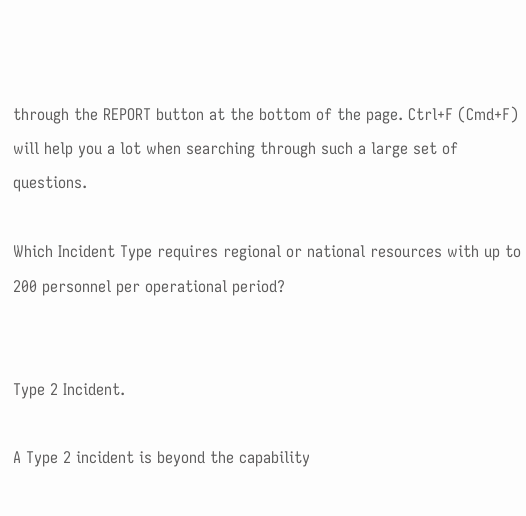through the REPORT button at the bottom of the page. Ctrl+F (Cmd+F) will help you a lot when searching through such a large set of questions.

Which Incident Type requires regional or national resources with up to 200 personnel per operational period?


Type 2 Incident.

A Type 2 incident is beyond the capability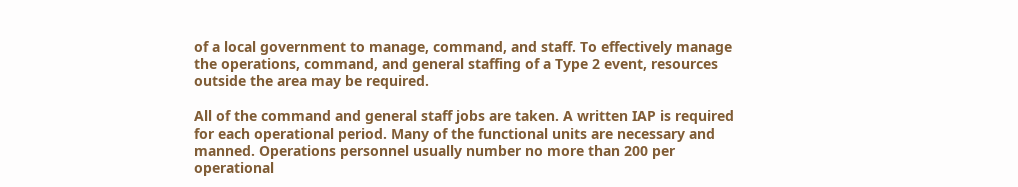of a local government to manage, command, and staff. To effectively manage the operations, command, and general staffing of a Type 2 event, resources outside the area may be required.

All of the command and general staff jobs are taken. A written IAP is required for each operational period. Many of the functional units are necessary and manned. Operations personnel usually number no more than 200 per operational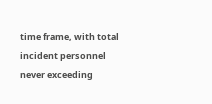time frame, with total incident personnel never exceeding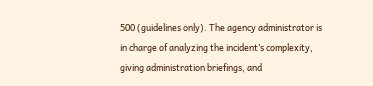500 (guidelines only). The agency administrator is in charge of analyzing the incident’s complexity, giving administration briefings, and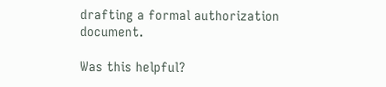drafting a formal authorization document.

Was this helpful?